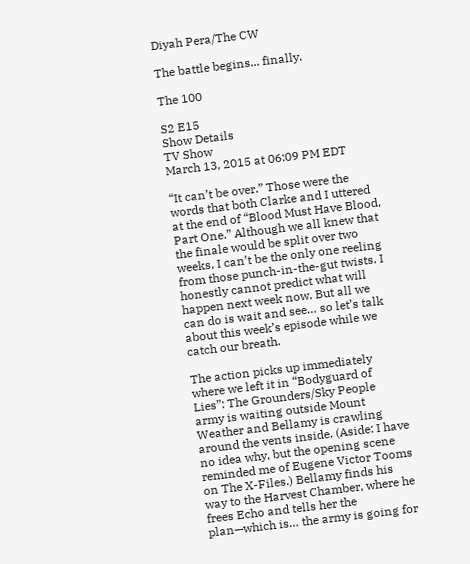Diyah Pera/The CW

The battle begins... finally.

The 100

S2 E15
Show Details
TV Show
March 13, 2015 at 06:09 PM EDT

“It can’t be over.” Those were the words that both Clarke and I uttered at the end of “Blood Must Have Blood, Part One.” Although we all knew that the finale would be split over two weeks, I can’t be the only one reeling from those punch-in-the-gut twists. I honestly cannot predict what will happen next week now. But all we can do is wait and see… so let’s talk about this week’s episode while we catch our breath.

The action picks up immediately where we left it in “Bodyguard of Lies”: The Grounders/Sky People army is waiting outside Mount Weather and Bellamy is crawling around the vents inside. (Aside: I have no idea why, but the opening scene reminded me of Eugene Victor Tooms on The X-Files.) Bellamy finds his way to the Harvest Chamber, where he frees Echo and tells her the plan—which is… the army is going for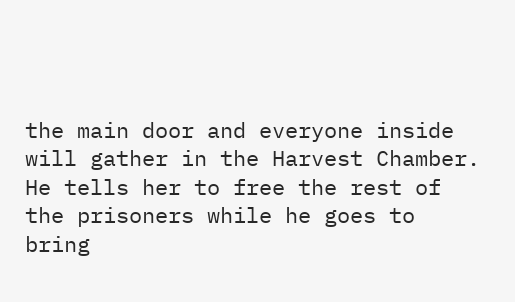the main door and everyone inside will gather in the Harvest Chamber. He tells her to free the rest of the prisoners while he goes to bring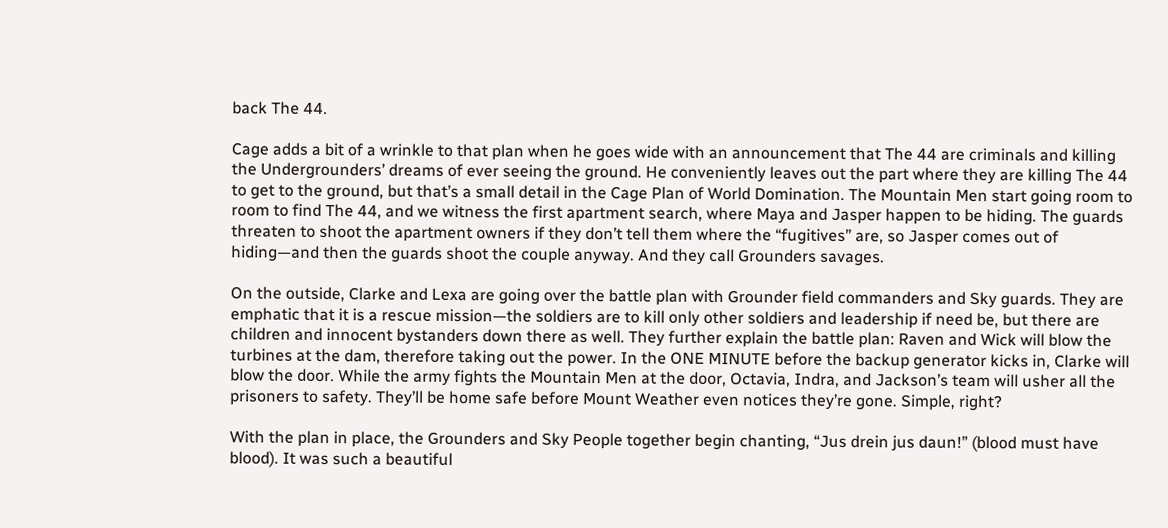back The 44.

Cage adds a bit of a wrinkle to that plan when he goes wide with an announcement that The 44 are criminals and killing the Undergrounders’ dreams of ever seeing the ground. He conveniently leaves out the part where they are killing The 44 to get to the ground, but that’s a small detail in the Cage Plan of World Domination. The Mountain Men start going room to room to find The 44, and we witness the first apartment search, where Maya and Jasper happen to be hiding. The guards threaten to shoot the apartment owners if they don’t tell them where the “fugitives” are, so Jasper comes out of hiding—and then the guards shoot the couple anyway. And they call Grounders savages.

On the outside, Clarke and Lexa are going over the battle plan with Grounder field commanders and Sky guards. They are emphatic that it is a rescue mission—the soldiers are to kill only other soldiers and leadership if need be, but there are children and innocent bystanders down there as well. They further explain the battle plan: Raven and Wick will blow the turbines at the dam, therefore taking out the power. In the ONE MINUTE before the backup generator kicks in, Clarke will blow the door. While the army fights the Mountain Men at the door, Octavia, Indra, and Jackson’s team will usher all the prisoners to safety. They’ll be home safe before Mount Weather even notices they’re gone. Simple, right?

With the plan in place, the Grounders and Sky People together begin chanting, “Jus drein jus daun!” (blood must have blood). It was such a beautiful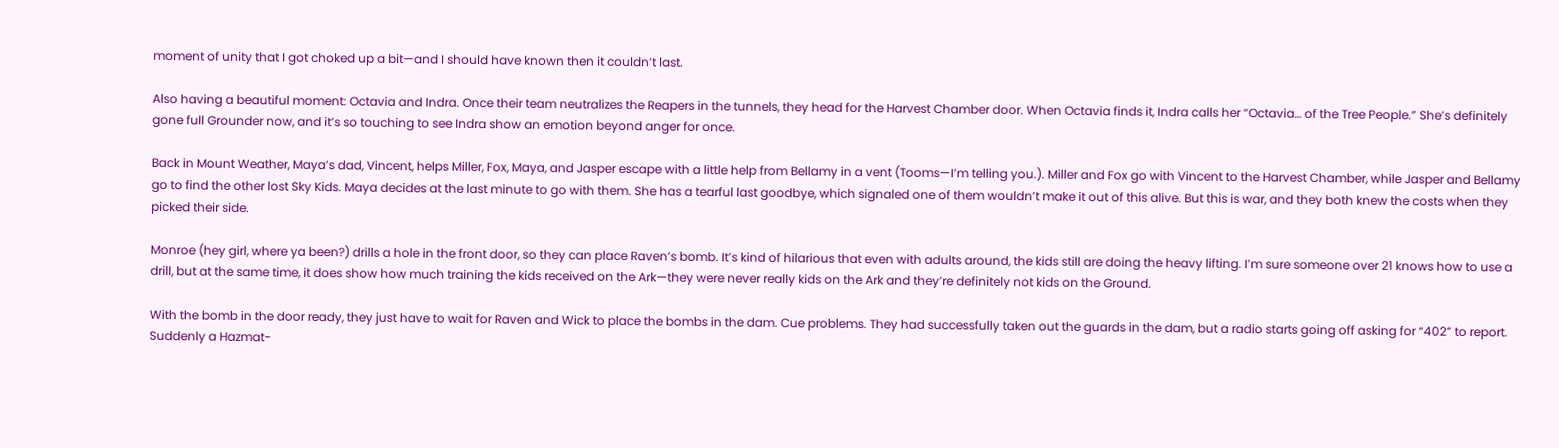moment of unity that I got choked up a bit—and I should have known then it couldn’t last.

Also having a beautiful moment: Octavia and Indra. Once their team neutralizes the Reapers in the tunnels, they head for the Harvest Chamber door. When Octavia finds it, Indra calls her “Octavia… of the Tree People.” She’s definitely gone full Grounder now, and it’s so touching to see Indra show an emotion beyond anger for once.

Back in Mount Weather, Maya’s dad, Vincent, helps Miller, Fox, Maya, and Jasper escape with a little help from Bellamy in a vent (Tooms—I’m telling you.). Miller and Fox go with Vincent to the Harvest Chamber, while Jasper and Bellamy go to find the other lost Sky Kids. Maya decides at the last minute to go with them. She has a tearful last goodbye, which signaled one of them wouldn’t make it out of this alive. But this is war, and they both knew the costs when they picked their side.

Monroe (hey girl, where ya been?) drills a hole in the front door, so they can place Raven’s bomb. It’s kind of hilarious that even with adults around, the kids still are doing the heavy lifting. I’m sure someone over 21 knows how to use a drill, but at the same time, it does show how much training the kids received on the Ark—they were never really kids on the Ark and they’re definitely not kids on the Ground.

With the bomb in the door ready, they just have to wait for Raven and Wick to place the bombs in the dam. Cue problems. They had successfully taken out the guards in the dam, but a radio starts going off asking for “402” to report. Suddenly a Hazmat-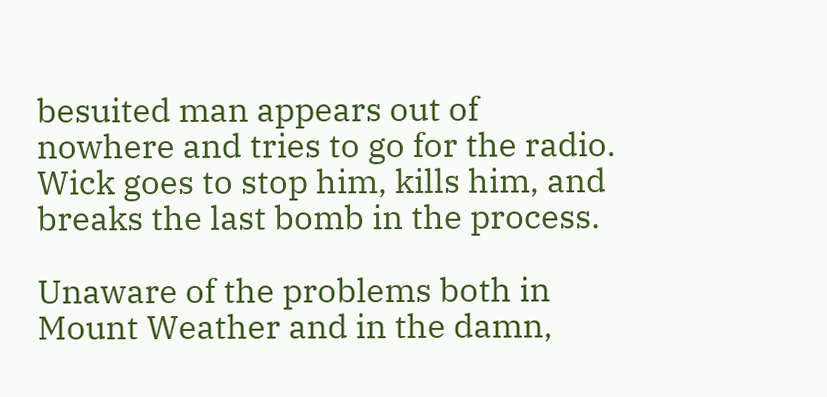besuited man appears out of nowhere and tries to go for the radio. Wick goes to stop him, kills him, and breaks the last bomb in the process.

Unaware of the problems both in Mount Weather and in the damn,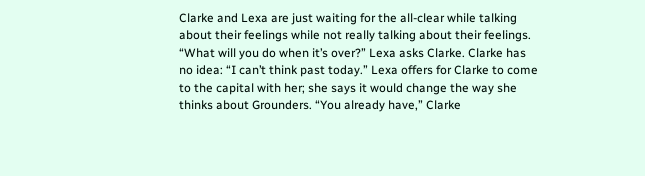Clarke and Lexa are just waiting for the all-clear while talking about their feelings while not really talking about their feelings. “What will you do when it’s over?” Lexa asks Clarke. Clarke has no idea: “I can’t think past today.” Lexa offers for Clarke to come to the capital with her; she says it would change the way she thinks about Grounders. “You already have,” Clarke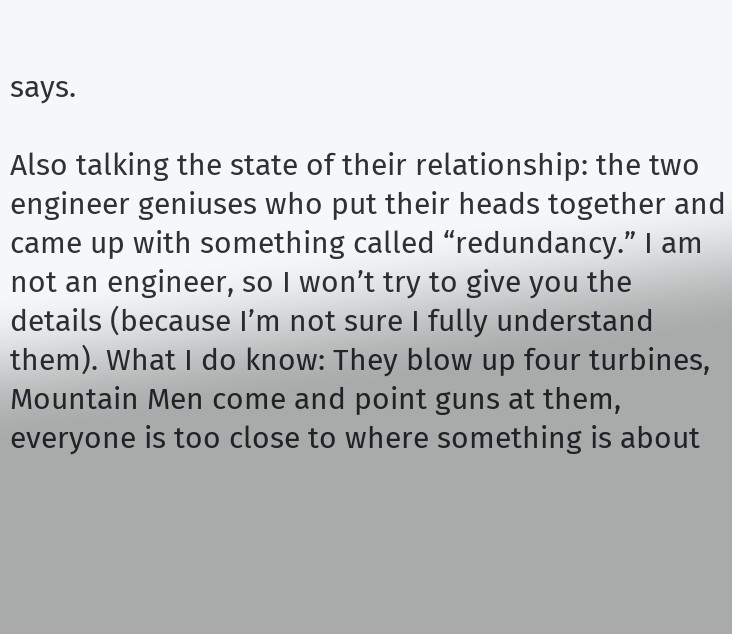says.

Also talking the state of their relationship: the two engineer geniuses who put their heads together and came up with something called “redundancy.” I am not an engineer, so I won’t try to give you the details (because I’m not sure I fully understand them). What I do know: They blow up four turbines, Mountain Men come and point guns at them, everyone is too close to where something is about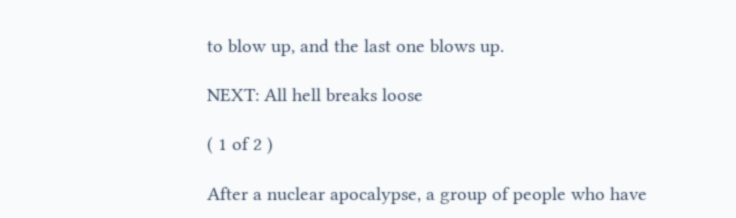to blow up, and the last one blows up.

NEXT: All hell breaks loose

( 1 of 2 )

After a nuclear apocalypse, a group of people who have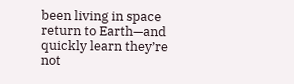been living in space return to Earth—and quickly learn they’re not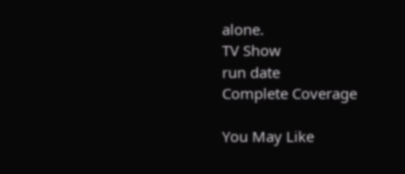alone.
TV Show
run date
Complete Coverage

You May Like